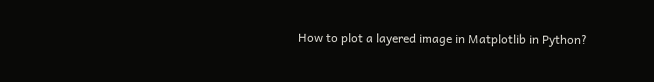How to plot a layered image in Matplotlib in Python?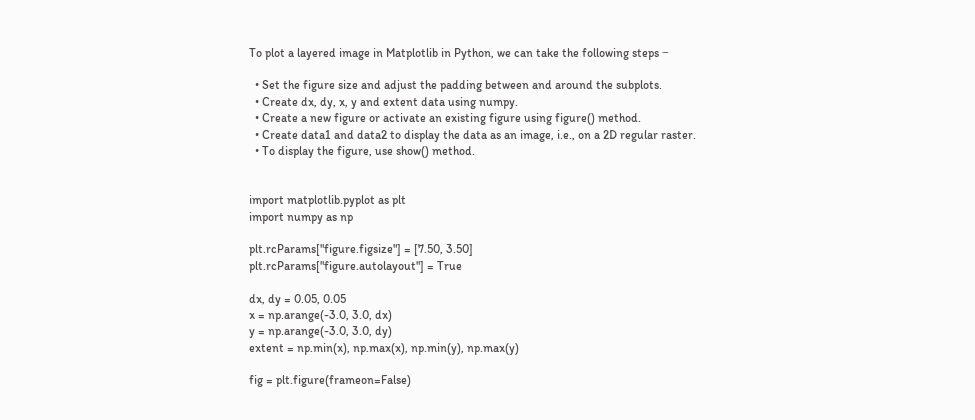To plot a layered image in Matplotlib in Python, we can take the following steps −

  • Set the figure size and adjust the padding between and around the subplots.
  • Create dx, dy, x, y and extent data using numpy.
  • Create a new figure or activate an existing figure using figure() method.
  • Create data1 and data2 to display the data as an image, i.e., on a 2D regular raster.
  • To display the figure, use show() method.


import matplotlib.pyplot as plt
import numpy as np

plt.rcParams["figure.figsize"] = [7.50, 3.50]
plt.rcParams["figure.autolayout"] = True

dx, dy = 0.05, 0.05
x = np.arange(-3.0, 3.0, dx)
y = np.arange(-3.0, 3.0, dy)
extent = np.min(x), np.max(x), np.min(y), np.max(y)

fig = plt.figure(frameon=False)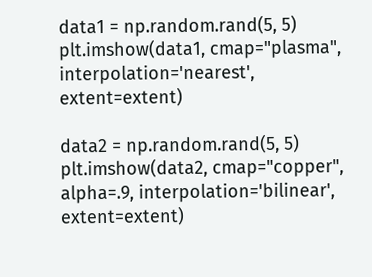data1 = np.random.rand(5, 5)
plt.imshow(data1, cmap="plasma", interpolation='nearest', extent=extent)

data2 = np.random.rand(5, 5)
plt.imshow(data2, cmap="copper", alpha=.9, interpolation='bilinear', extent=extent)